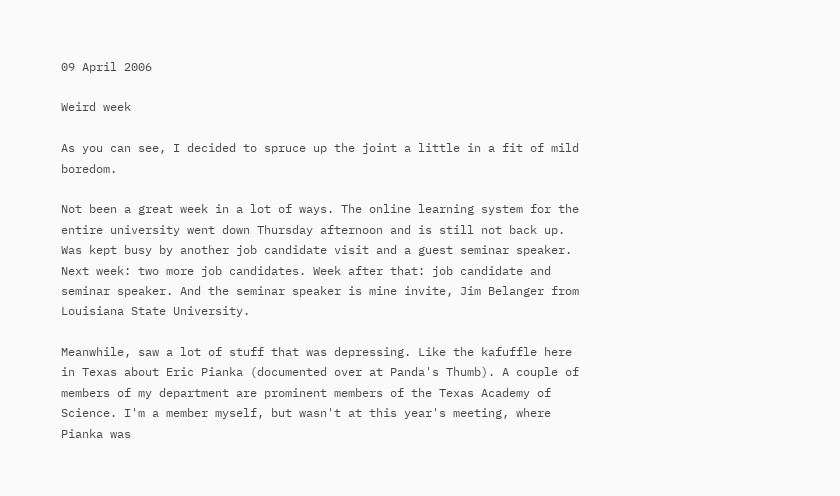09 April 2006

Weird week

As you can see, I decided to spruce up the joint a little in a fit of mild boredom.

Not been a great week in a lot of ways. The online learning system for the entire university went down Thursday afternoon and is still not back up. Was kept busy by another job candidate visit and a guest seminar speaker. Next week: two more job candidates. Week after that: job candidate and seminar speaker. And the seminar speaker is mine invite, Jim Belanger from Louisiana State University.

Meanwhile, saw a lot of stuff that was depressing. Like the kafuffle here in Texas about Eric Pianka (documented over at Panda's Thumb). A couple of members of my department are prominent members of the Texas Academy of Science. I'm a member myself, but wasn't at this year's meeting, where Pianka was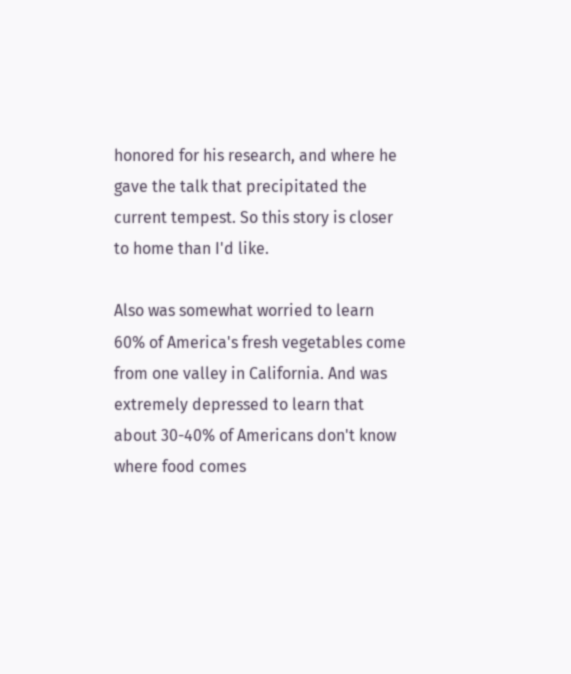honored for his research, and where he gave the talk that precipitated the current tempest. So this story is closer to home than I'd like.

Also was somewhat worried to learn 60% of America's fresh vegetables come from one valley in California. And was extremely depressed to learn that about 30-40% of Americans don't know where food comes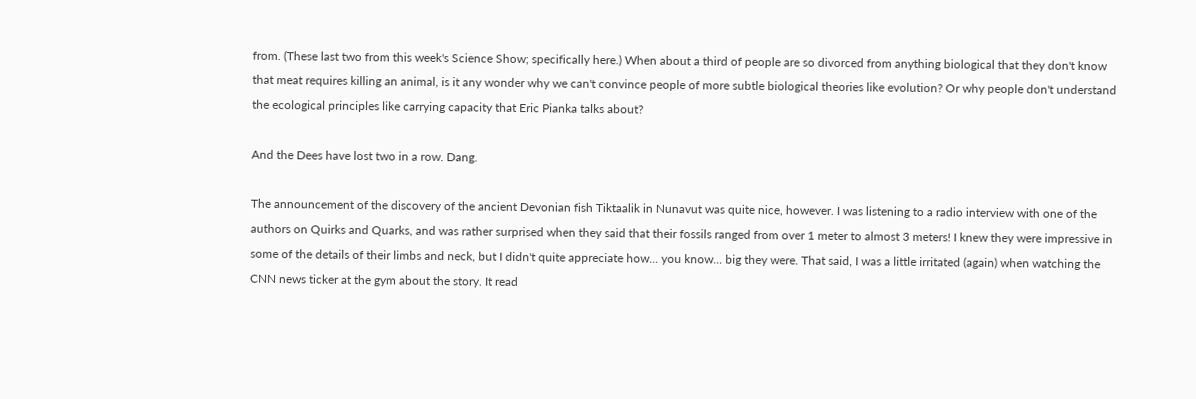from. (These last two from this week's Science Show; specifically here.) When about a third of people are so divorced from anything biological that they don't know that meat requires killing an animal, is it any wonder why we can't convince people of more subtle biological theories like evolution? Or why people don't understand the ecological principles like carrying capacity that Eric Pianka talks about?

And the Dees have lost two in a row. Dang.

The announcement of the discovery of the ancient Devonian fish Tiktaalik in Nunavut was quite nice, however. I was listening to a radio interview with one of the authors on Quirks and Quarks, and was rather surprised when they said that their fossils ranged from over 1 meter to almost 3 meters! I knew they were impressive in some of the details of their limbs and neck, but I didn't quite appreciate how... you know... big they were. That said, I was a little irritated (again) when watching the CNN news ticker at the gym about the story. It read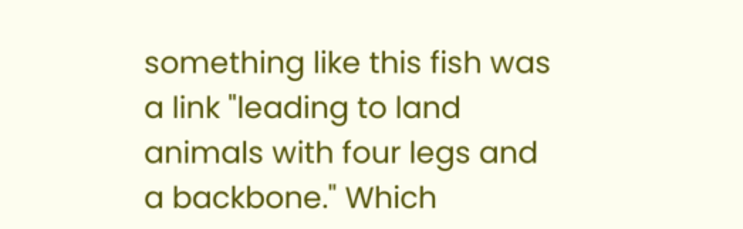something like this fish was a link "leading to land animals with four legs and a backbone." Which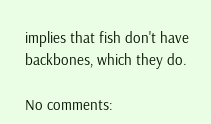implies that fish don't have backbones, which they do.

No comments: